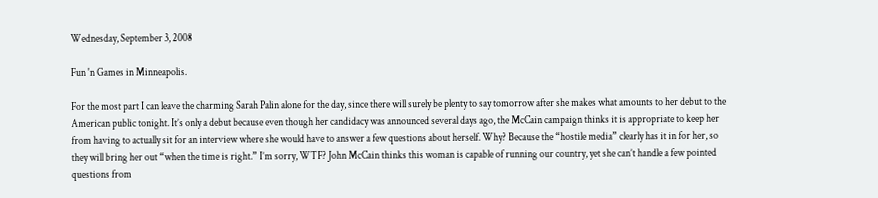Wednesday, September 3, 2008

Fun 'n Games in Minneapolis.

For the most part I can leave the charming Sarah Palin alone for the day, since there will surely be plenty to say tomorrow after she makes what amounts to her debut to the American public tonight. It’s only a debut because even though her candidacy was announced several days ago, the McCain campaign thinks it is appropriate to keep her from having to actually sit for an interview where she would have to answer a few questions about herself. Why? Because the “hostile media” clearly has it in for her, so they will bring her out “when the time is right.” I’m sorry, WTF? John McCain thinks this woman is capable of running our country, yet she can’t handle a few pointed questions from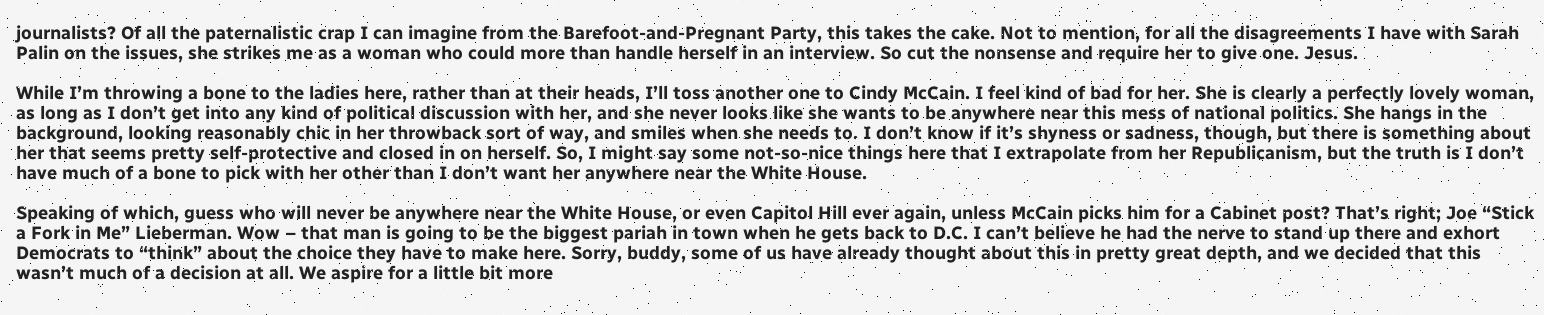journalists? Of all the paternalistic crap I can imagine from the Barefoot-and-Pregnant Party, this takes the cake. Not to mention, for all the disagreements I have with Sarah Palin on the issues, she strikes me as a woman who could more than handle herself in an interview. So cut the nonsense and require her to give one. Jesus.

While I’m throwing a bone to the ladies here, rather than at their heads, I’ll toss another one to Cindy McCain. I feel kind of bad for her. She is clearly a perfectly lovely woman, as long as I don’t get into any kind of political discussion with her, and she never looks like she wants to be anywhere near this mess of national politics. She hangs in the background, looking reasonably chic in her throwback sort of way, and smiles when she needs to. I don’t know if it’s shyness or sadness, though, but there is something about her that seems pretty self-protective and closed in on herself. So, I might say some not-so-nice things here that I extrapolate from her Republicanism, but the truth is I don’t have much of a bone to pick with her other than I don’t want her anywhere near the White House.

Speaking of which, guess who will never be anywhere near the White House, or even Capitol Hill ever again, unless McCain picks him for a Cabinet post? That’s right; Joe “Stick a Fork in Me” Lieberman. Wow – that man is going to be the biggest pariah in town when he gets back to D.C. I can’t believe he had the nerve to stand up there and exhort Democrats to “think” about the choice they have to make here. Sorry, buddy, some of us have already thought about this in pretty great depth, and we decided that this wasn’t much of a decision at all. We aspire for a little bit more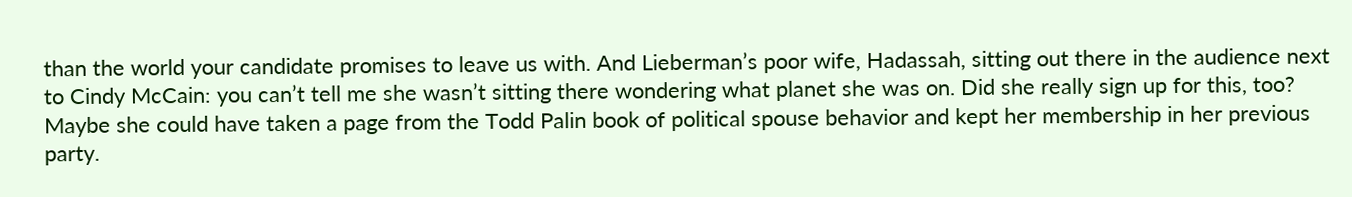than the world your candidate promises to leave us with. And Lieberman’s poor wife, Hadassah, sitting out there in the audience next to Cindy McCain: you can’t tell me she wasn’t sitting there wondering what planet she was on. Did she really sign up for this, too? Maybe she could have taken a page from the Todd Palin book of political spouse behavior and kept her membership in her previous party.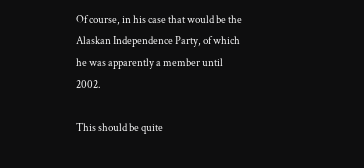Of course, in his case that would be the Alaskan Independence Party, of which he was apparently a member until 2002.

This should be quite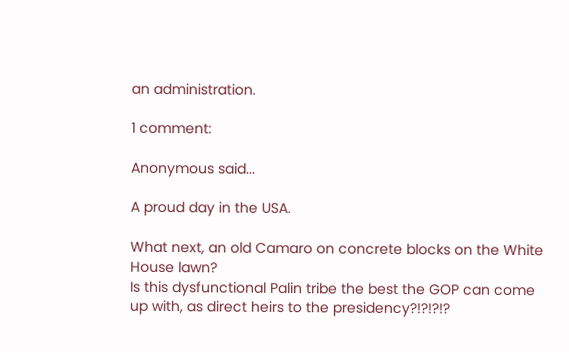an administration.

1 comment:

Anonymous said...

A proud day in the USA.

What next, an old Camaro on concrete blocks on the White House lawn?
Is this dysfunctional Palin tribe the best the GOP can come up with, as direct heirs to the presidency?!?!?!?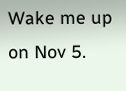Wake me up on Nov 5.